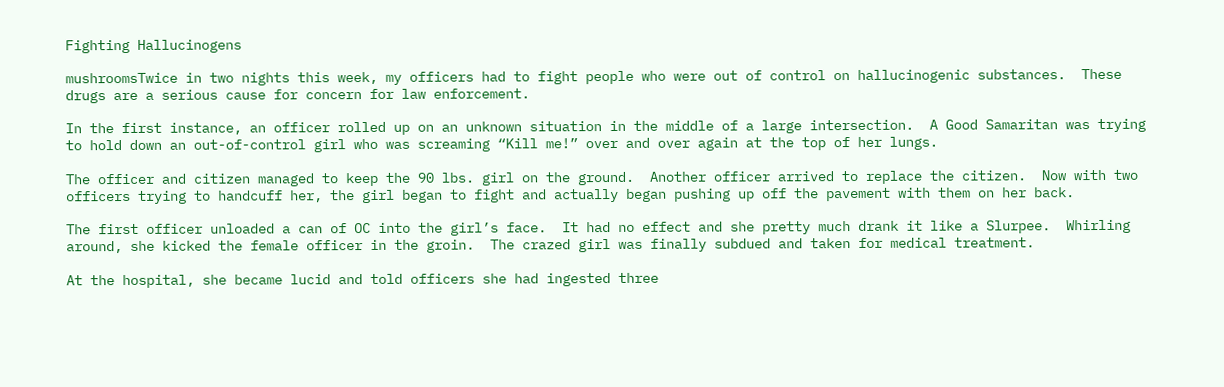Fighting Hallucinogens

mushroomsTwice in two nights this week, my officers had to fight people who were out of control on hallucinogenic substances.  These drugs are a serious cause for concern for law enforcement.

In the first instance, an officer rolled up on an unknown situation in the middle of a large intersection.  A Good Samaritan was trying to hold down an out-of-control girl who was screaming “Kill me!” over and over again at the top of her lungs.

The officer and citizen managed to keep the 90 lbs. girl on the ground.  Another officer arrived to replace the citizen.  Now with two officers trying to handcuff her, the girl began to fight and actually began pushing up off the pavement with them on her back.

The first officer unloaded a can of OC into the girl’s face.  It had no effect and she pretty much drank it like a Slurpee.  Whirling around, she kicked the female officer in the groin.  The crazed girl was finally subdued and taken for medical treatment.

At the hospital, she became lucid and told officers she had ingested three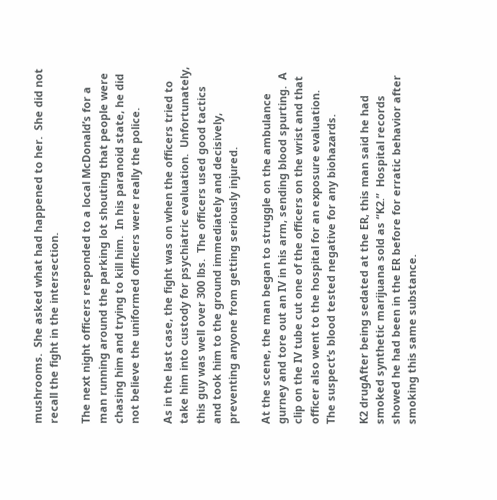mushrooms.  She asked what had happened to her.  She did not recall the fight in the intersection.

The next night officers responded to a local McDonald’s for a man running around the parking lot shouting that people were chasing him and trying to kill him.  In his paranoid state, he did not believe the uniformed officers were really the police.

As in the last case, the fight was on when the officers tried to take him into custody for psychiatric evaluation.  Unfortunately, this guy was well over 300 lbs.  The officers used good tactics and took him to the ground immediately and decisively, preventing anyone from getting seriously injured.

At the scene, the man began to struggle on the ambulance gurney and tore out an IV in his arm, sending blood spurting.  A clip on the IV tube cut one of the officers on the wrist and that officer also went to the hospital for an exposure evaluation.  The suspect’s blood tested negative for any biohazards.

K2 drugAfter being sedated at the ER, this man said he had smoked synthetic marijuana sold as “K2.”  Hospital records showed he had been in the ER before for erratic behavior after smoking this same substance.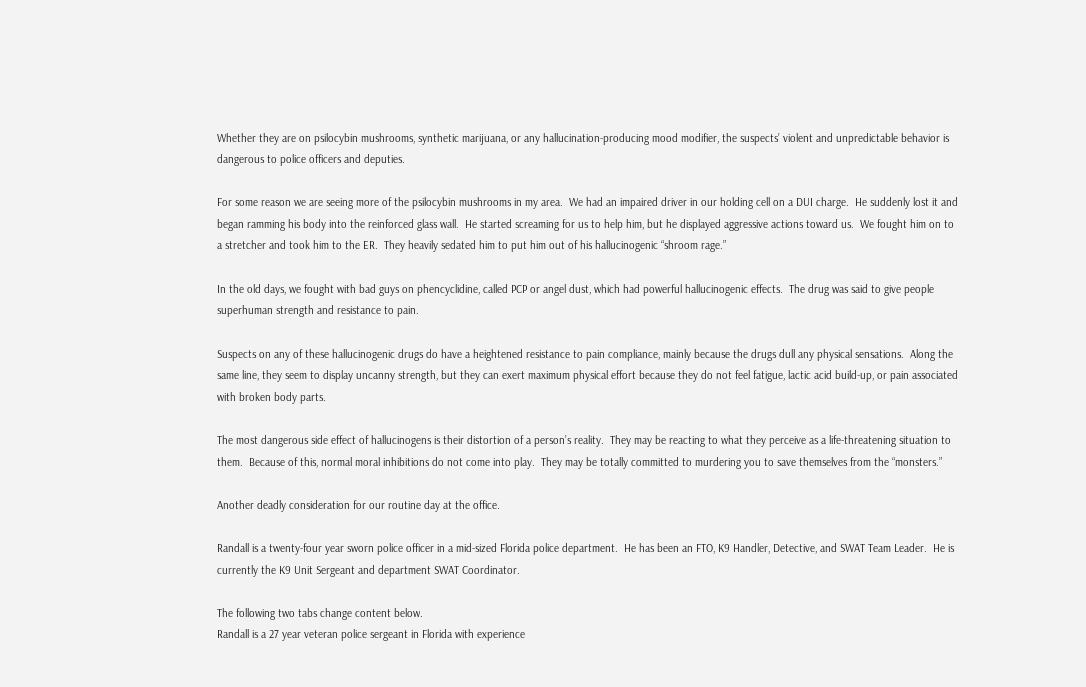Whether they are on psilocybin mushrooms, synthetic marijuana, or any hallucination-producing mood modifier, the suspects’ violent and unpredictable behavior is dangerous to police officers and deputies.

For some reason we are seeing more of the psilocybin mushrooms in my area.  We had an impaired driver in our holding cell on a DUI charge.  He suddenly lost it and began ramming his body into the reinforced glass wall.  He started screaming for us to help him, but he displayed aggressive actions toward us.  We fought him on to a stretcher and took him to the ER.  They heavily sedated him to put him out of his hallucinogenic “shroom rage.”

In the old days, we fought with bad guys on phencyclidine, called PCP or angel dust, which had powerful hallucinogenic effects.  The drug was said to give people superhuman strength and resistance to pain.

Suspects on any of these hallucinogenic drugs do have a heightened resistance to pain compliance, mainly because the drugs dull any physical sensations.  Along the same line, they seem to display uncanny strength, but they can exert maximum physical effort because they do not feel fatigue, lactic acid build-up, or pain associated with broken body parts.

The most dangerous side effect of hallucinogens is their distortion of a person’s reality.  They may be reacting to what they perceive as a life-threatening situation to them.  Because of this, normal moral inhibitions do not come into play.  They may be totally committed to murdering you to save themselves from the “monsters.”

Another deadly consideration for our routine day at the office.

Randall is a twenty-four year sworn police officer in a mid-sized Florida police department.  He has been an FTO, K9 Handler, Detective, and SWAT Team Leader.  He is currently the K9 Unit Sergeant and department SWAT Coordinator.

The following two tabs change content below.
Randall is a 27 year veteran police sergeant in Florida with experience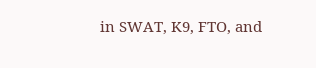in SWAT, K9, FTO, and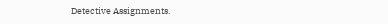Detective Assignments.